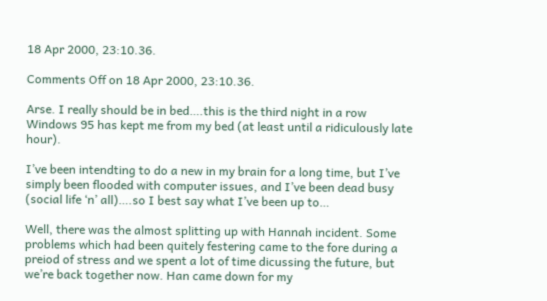18 Apr 2000, 23:10.36.

Comments Off on 18 Apr 2000, 23:10.36.

Arse. I really should be in bed….this is the third night in a row Windows 95 has kept me from my bed (at least until a ridiculously late hour).

I’ve been intendting to do a new in my brain for a long time, but I’ve simply been flooded with computer issues, and I’ve been dead busy (social life ‘n’ all)….so I best say what I’ve been up to…

Well, there was the almost splitting up with Hannah incident. Some problems which had been quitely festering came to the fore during a preiod of stress and we spent a lot of time dicussing the future, but we’re back together now. Han came down for my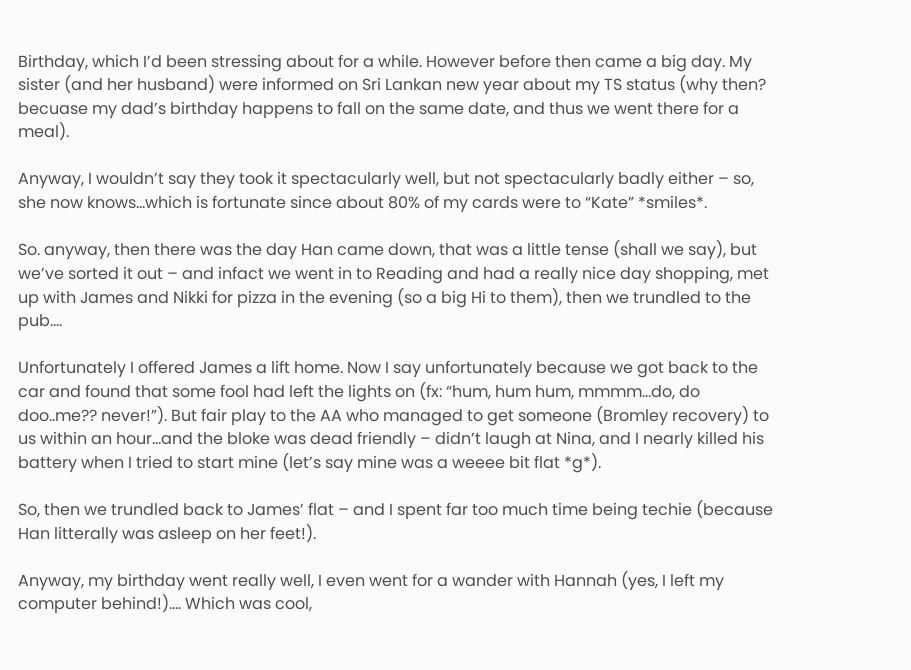Birthday, which I’d been stressing about for a while. However before then came a big day. My sister (and her husband) were informed on Sri Lankan new year about my TS status (why then? becuase my dad’s birthday happens to fall on the same date, and thus we went there for a meal).

Anyway, I wouldn’t say they took it spectacularly well, but not spectacularly badly either – so, she now knows…which is fortunate since about 80% of my cards were to “Kate” *smiles*.

So. anyway, then there was the day Han came down, that was a little tense (shall we say), but we’ve sorted it out – and infact we went in to Reading and had a really nice day shopping, met up with James and Nikki for pizza in the evening (so a big Hi to them), then we trundled to the pub….

Unfortunately I offered James a lift home. Now I say unfortunately because we got back to the car and found that some fool had left the lights on (fx: “hum, hum hum, mmmm…do, do doo..me?? never!”). But fair play to the AA who managed to get someone (Bromley recovery) to us within an hour…and the bloke was dead friendly – didn’t laugh at Nina, and I nearly killed his battery when I tried to start mine (let’s say mine was a weeee bit flat *g*).

So, then we trundled back to James’ flat – and I spent far too much time being techie (because Han litterally was asleep on her feet!).

Anyway, my birthday went really well, I even went for a wander with Hannah (yes, I left my computer behind!)…. Which was cool,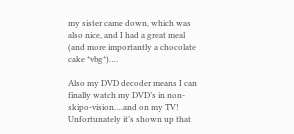my sister came down, which was also nice, and I had a great meal (and more importantly a chocolate cake *vbg*)….

Also my DVD decoder means I can finally watch my DVD’s in non-skipo-vision….and on my TV! Unfortunately it’s shown up that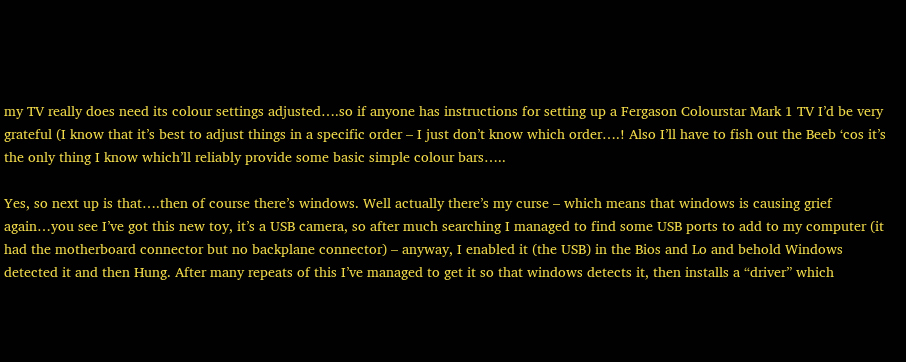my TV really does need its colour settings adjusted….so if anyone has instructions for setting up a Fergason Colourstar Mark 1 TV I’d be very grateful (I know that it’s best to adjust things in a specific order – I just don’t know which order….! Also I’ll have to fish out the Beeb ‘cos it’s the only thing I know which’ll reliably provide some basic simple colour bars…..

Yes, so next up is that….then of course there’s windows. Well actually there’s my curse – which means that windows is causing grief again…you see I’ve got this new toy, it’s a USB camera, so after much searching I managed to find some USB ports to add to my computer (it had the motherboard connector but no backplane connector) – anyway, I enabled it (the USB) in the Bios and Lo and behold Windows detected it and then Hung. After many repeats of this I’ve managed to get it so that windows detects it, then installs a “driver” which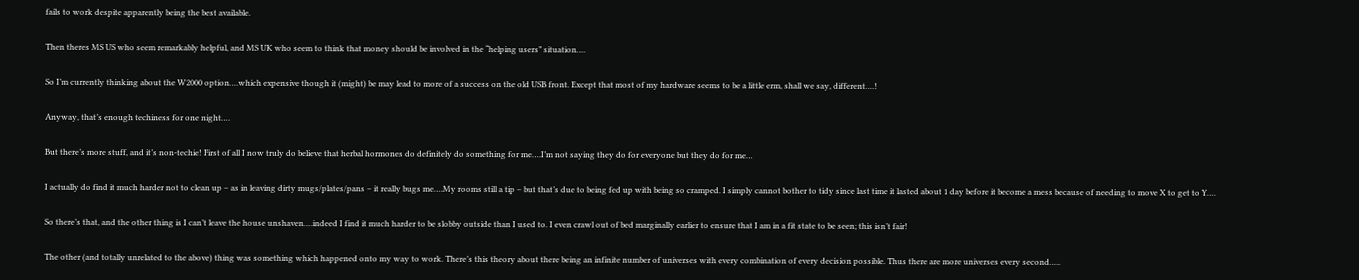fails to work despite apparently being the best available.

Then theres MS US who seem remarkably helpful, and MS UK who seem to think that money should be involved in the “helping users” situation….

So I’m currently thinking about the W2000 option….which expensive though it (might) be may lead to more of a success on the old USB front. Except that most of my hardware seems to be a little erm, shall we say, different….!

Anyway, that’s enough techiness for one night….

But there’s more stuff, and it’s non-techie! First of all I now truly do believe that herbal hormones do definitely do something for me….I’m not saying they do for everyone but they do for me…

I actually do find it much harder not to clean up – as in leaving dirty mugs/plates/pans – it really bugs me….My rooms still a tip – but that’s due to being fed up with being so cramped. I simply cannot bother to tidy since last time it lasted about 1 day before it become a mess because of needing to move X to get to Y….

So there’s that, and the other thing is I can’t leave the house unshaven….indeed I find it much harder to be slobby outside than I used to. I even crawl out of bed marginally earlier to ensure that I am in a fit state to be seen; this isn’t fair!

The other (and totally unrelated to the above) thing was something which happened onto my way to work. There’s this theory about there being an infinite number of universes with every combination of every decision possible. Thus there are more universes every second…..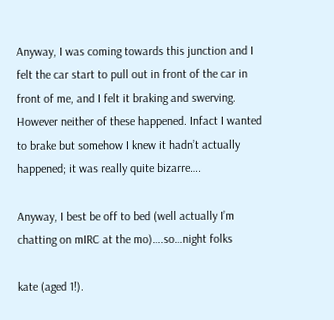Anyway, I was coming towards this junction and I felt the car start to pull out in front of the car in front of me, and I felt it braking and swerving. However neither of these happened. Infact I wanted to brake but somehow I knew it hadn’t actually happened; it was really quite bizarre….

Anyway, I best be off to bed (well actually I’m chatting on mIRC at the mo)….so…night folks

kate (aged 1!).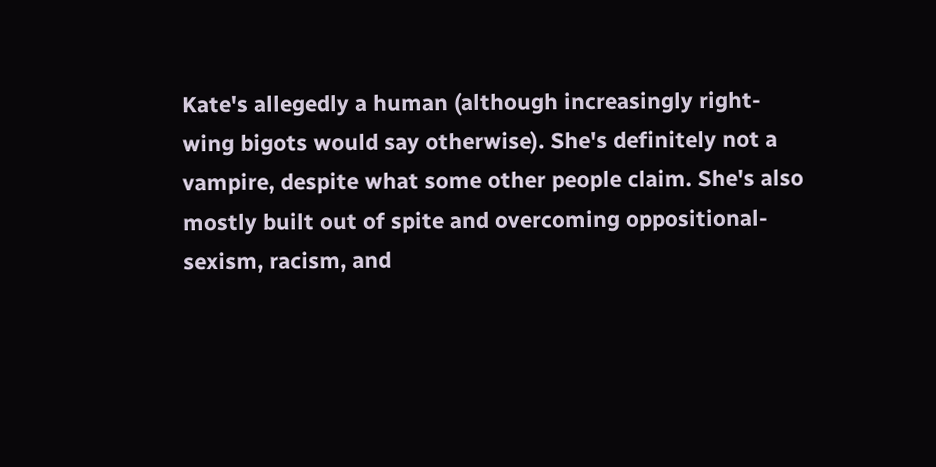Kate's allegedly a human (although increasingly right-wing bigots would say otherwise). She's definitely not a vampire, despite what some other people claim. She's also mostly built out of spite and overcoming oppositional-sexism, racism, and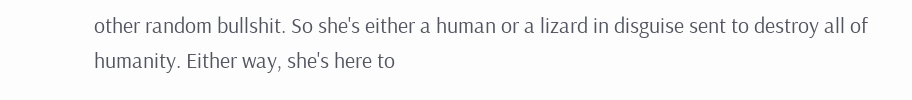other random bullshit. So she's either a human or a lizard in disguise sent to destroy all of humanity. Either way, she's here to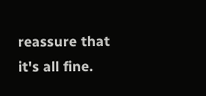reassure that it's all fine.